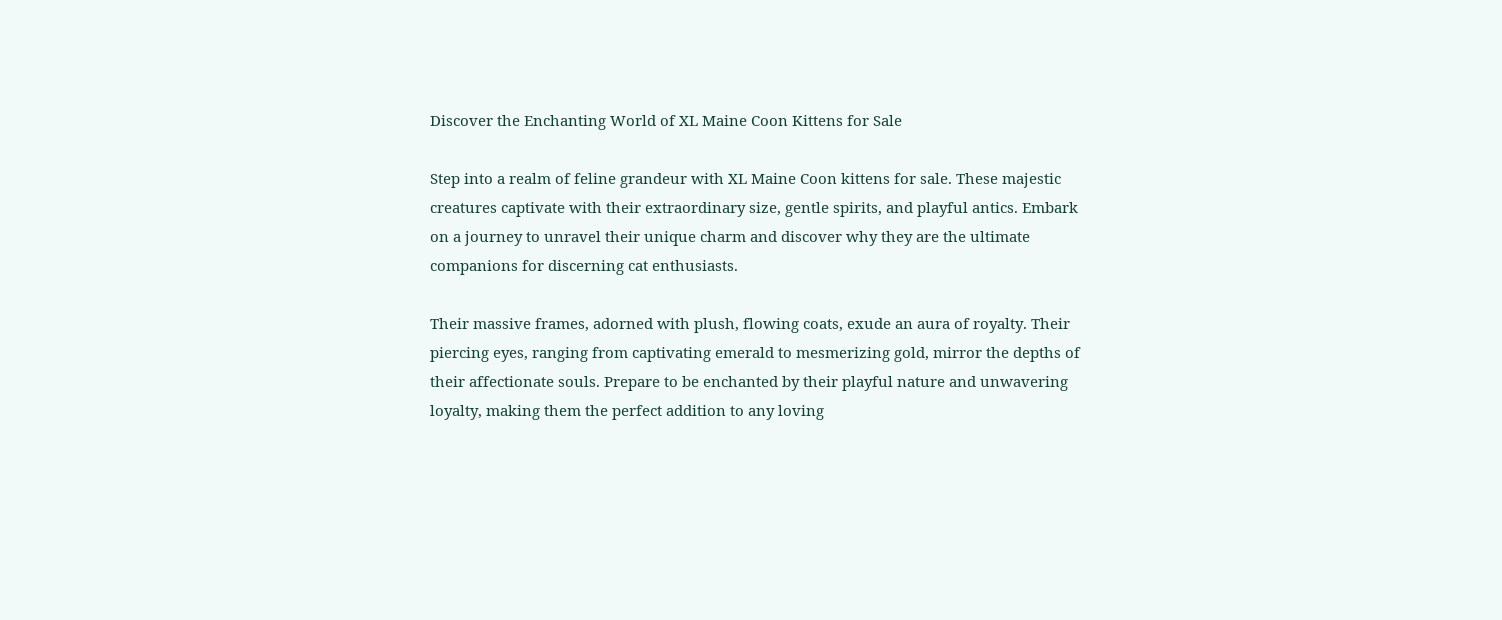Discover the Enchanting World of XL Maine Coon Kittens for Sale

Step into a realm of feline grandeur with XL Maine Coon kittens for sale. These majestic creatures captivate with their extraordinary size, gentle spirits, and playful antics. Embark on a journey to unravel their unique charm and discover why they are the ultimate companions for discerning cat enthusiasts.

Their massive frames, adorned with plush, flowing coats, exude an aura of royalty. Their piercing eyes, ranging from captivating emerald to mesmerizing gold, mirror the depths of their affectionate souls. Prepare to be enchanted by their playful nature and unwavering loyalty, making them the perfect addition to any loving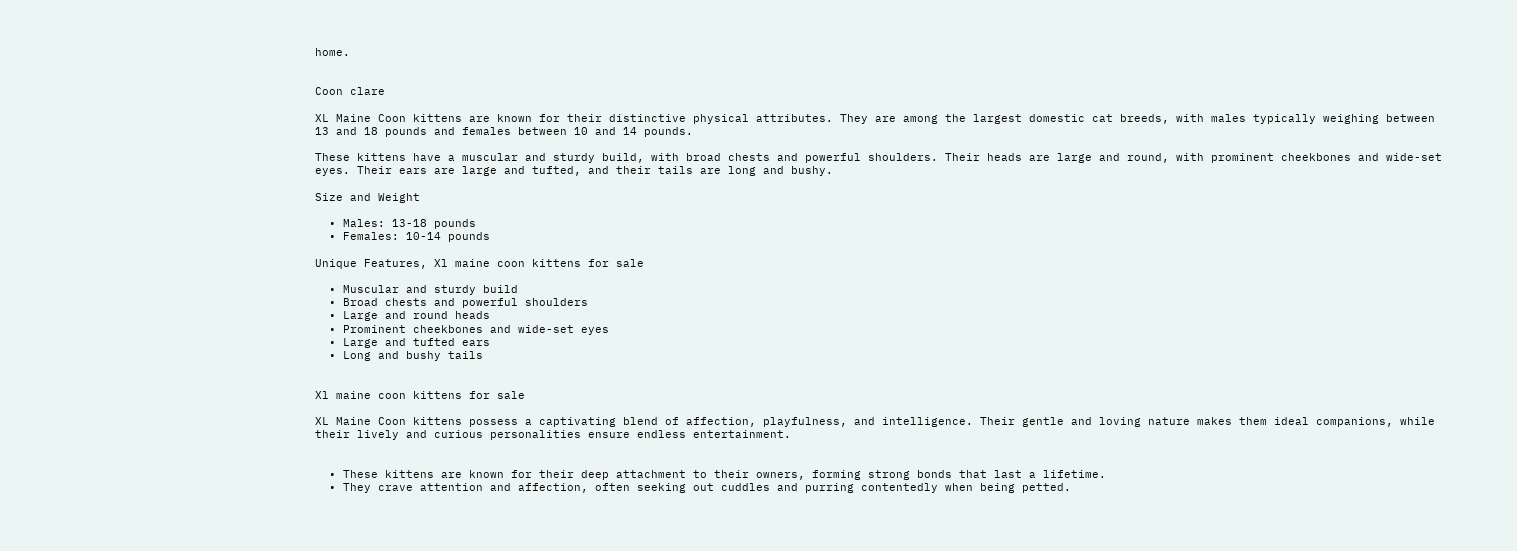home.


Coon clare

XL Maine Coon kittens are known for their distinctive physical attributes. They are among the largest domestic cat breeds, with males typically weighing between 13 and 18 pounds and females between 10 and 14 pounds.

These kittens have a muscular and sturdy build, with broad chests and powerful shoulders. Their heads are large and round, with prominent cheekbones and wide-set eyes. Their ears are large and tufted, and their tails are long and bushy.

Size and Weight

  • Males: 13-18 pounds
  • Females: 10-14 pounds

Unique Features, Xl maine coon kittens for sale

  • Muscular and sturdy build
  • Broad chests and powerful shoulders
  • Large and round heads
  • Prominent cheekbones and wide-set eyes
  • Large and tufted ears
  • Long and bushy tails


Xl maine coon kittens for sale

XL Maine Coon kittens possess a captivating blend of affection, playfulness, and intelligence. Their gentle and loving nature makes them ideal companions, while their lively and curious personalities ensure endless entertainment.


  • These kittens are known for their deep attachment to their owners, forming strong bonds that last a lifetime.
  • They crave attention and affection, often seeking out cuddles and purring contentedly when being petted.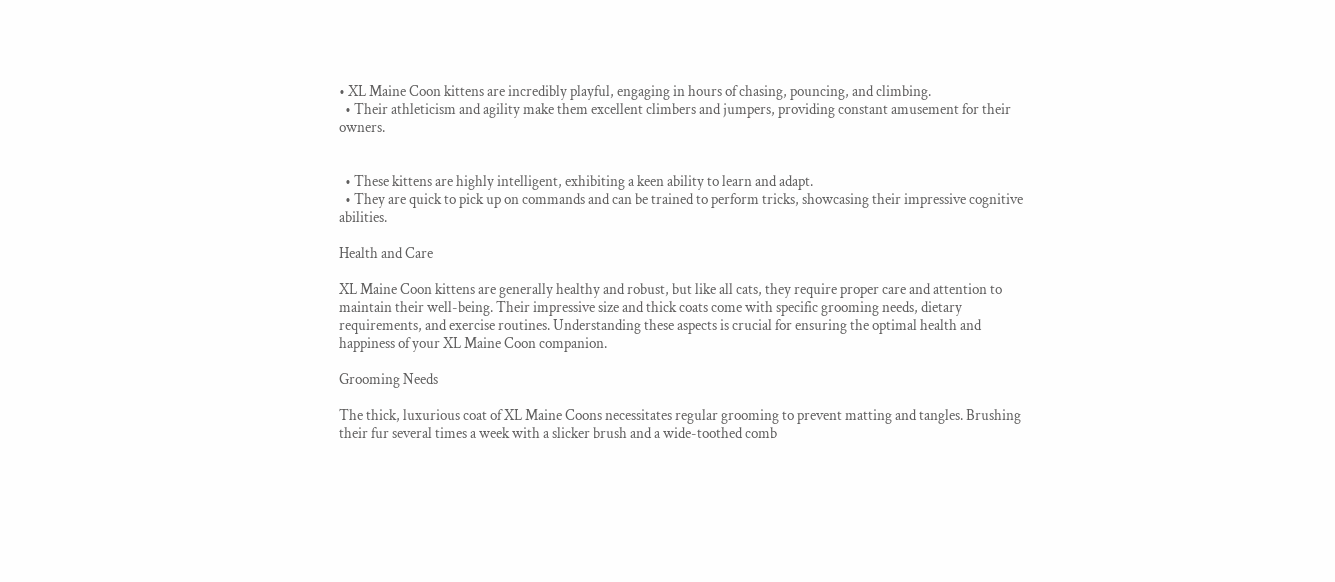• XL Maine Coon kittens are incredibly playful, engaging in hours of chasing, pouncing, and climbing.
  • Their athleticism and agility make them excellent climbers and jumpers, providing constant amusement for their owners.


  • These kittens are highly intelligent, exhibiting a keen ability to learn and adapt.
  • They are quick to pick up on commands and can be trained to perform tricks, showcasing their impressive cognitive abilities.

Health and Care

XL Maine Coon kittens are generally healthy and robust, but like all cats, they require proper care and attention to maintain their well-being. Their impressive size and thick coats come with specific grooming needs, dietary requirements, and exercise routines. Understanding these aspects is crucial for ensuring the optimal health and happiness of your XL Maine Coon companion.

Grooming Needs

The thick, luxurious coat of XL Maine Coons necessitates regular grooming to prevent matting and tangles. Brushing their fur several times a week with a slicker brush and a wide-toothed comb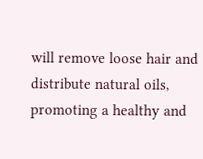will remove loose hair and distribute natural oils, promoting a healthy and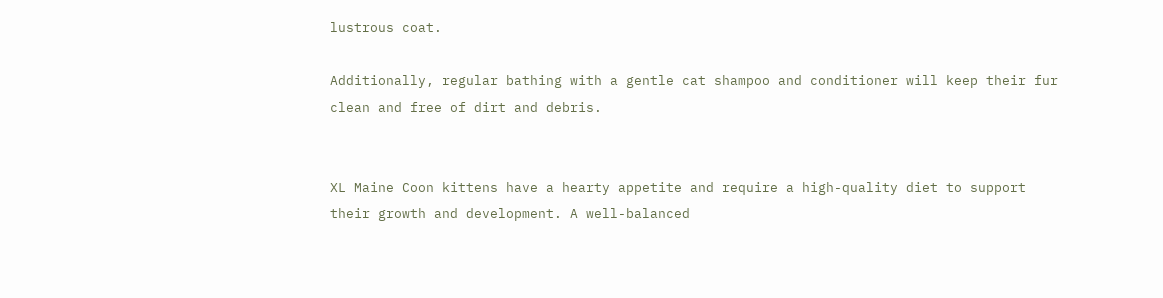lustrous coat.

Additionally, regular bathing with a gentle cat shampoo and conditioner will keep their fur clean and free of dirt and debris.


XL Maine Coon kittens have a hearty appetite and require a high-quality diet to support their growth and development. A well-balanced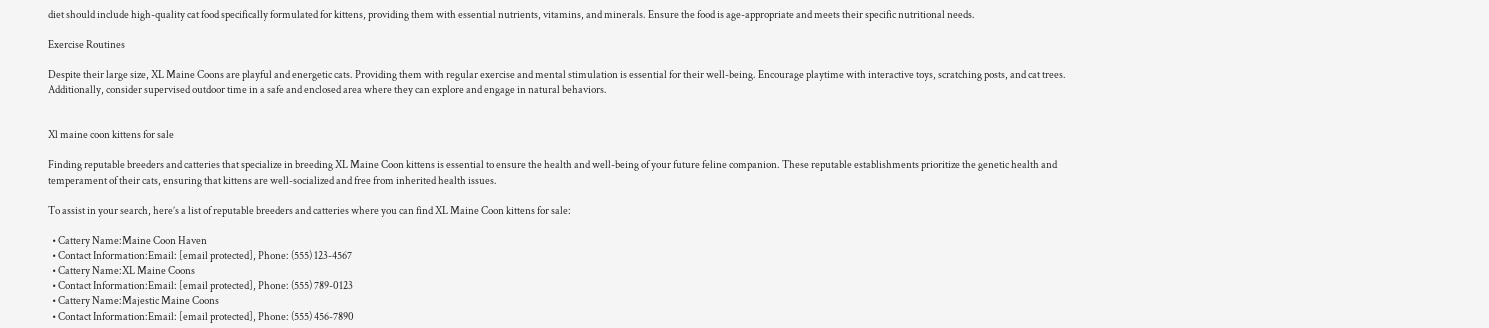diet should include high-quality cat food specifically formulated for kittens, providing them with essential nutrients, vitamins, and minerals. Ensure the food is age-appropriate and meets their specific nutritional needs.

Exercise Routines

Despite their large size, XL Maine Coons are playful and energetic cats. Providing them with regular exercise and mental stimulation is essential for their well-being. Encourage playtime with interactive toys, scratching posts, and cat trees. Additionally, consider supervised outdoor time in a safe and enclosed area where they can explore and engage in natural behaviors.


Xl maine coon kittens for sale

Finding reputable breeders and catteries that specialize in breeding XL Maine Coon kittens is essential to ensure the health and well-being of your future feline companion. These reputable establishments prioritize the genetic health and temperament of their cats, ensuring that kittens are well-socialized and free from inherited health issues.

To assist in your search, here’s a list of reputable breeders and catteries where you can find XL Maine Coon kittens for sale:

  • Cattery Name:Maine Coon Haven
  • Contact Information:Email: [email protected], Phone: (555) 123-4567
  • Cattery Name:XL Maine Coons
  • Contact Information:Email: [email protected], Phone: (555) 789-0123
  • Cattery Name:Majestic Maine Coons
  • Contact Information:Email: [email protected], Phone: (555) 456-7890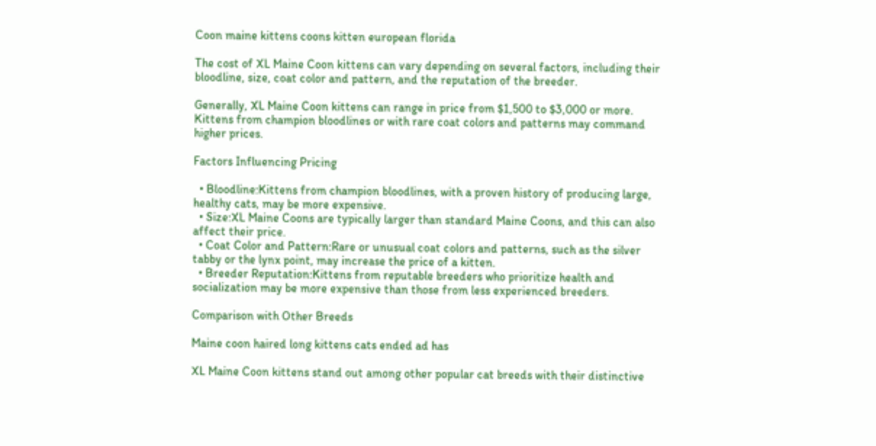Coon maine kittens coons kitten european florida

The cost of XL Maine Coon kittens can vary depending on several factors, including their bloodline, size, coat color and pattern, and the reputation of the breeder.

Generally, XL Maine Coon kittens can range in price from $1,500 to $3,000 or more. Kittens from champion bloodlines or with rare coat colors and patterns may command higher prices.

Factors Influencing Pricing

  • Bloodline:Kittens from champion bloodlines, with a proven history of producing large, healthy cats, may be more expensive.
  • Size:XL Maine Coons are typically larger than standard Maine Coons, and this can also affect their price.
  • Coat Color and Pattern:Rare or unusual coat colors and patterns, such as the silver tabby or the lynx point, may increase the price of a kitten.
  • Breeder Reputation:Kittens from reputable breeders who prioritize health and socialization may be more expensive than those from less experienced breeders.

Comparison with Other Breeds

Maine coon haired long kittens cats ended ad has

XL Maine Coon kittens stand out among other popular cat breeds with their distinctive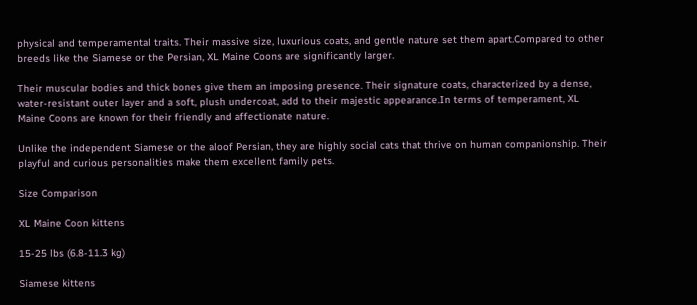physical and temperamental traits. Their massive size, luxurious coats, and gentle nature set them apart.Compared to other breeds like the Siamese or the Persian, XL Maine Coons are significantly larger.

Their muscular bodies and thick bones give them an imposing presence. Their signature coats, characterized by a dense, water-resistant outer layer and a soft, plush undercoat, add to their majestic appearance.In terms of temperament, XL Maine Coons are known for their friendly and affectionate nature.

Unlike the independent Siamese or the aloof Persian, they are highly social cats that thrive on human companionship. Their playful and curious personalities make them excellent family pets.

Size Comparison

XL Maine Coon kittens

15-25 lbs (6.8-11.3 kg)

Siamese kittens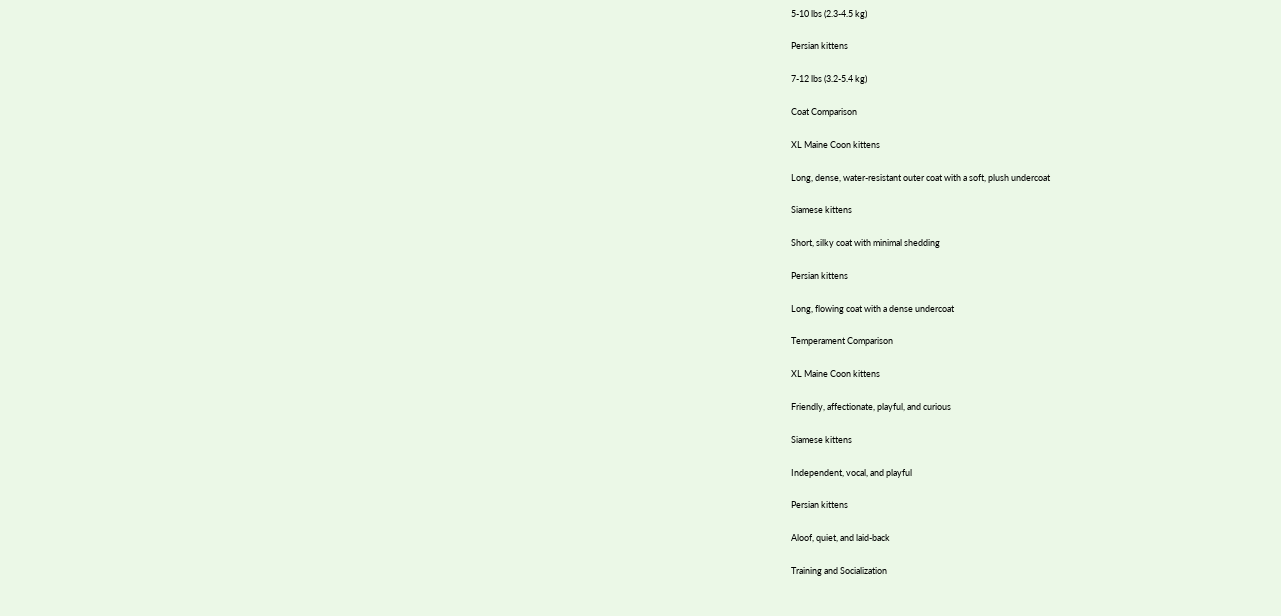5-10 lbs (2.3-4.5 kg)

Persian kittens

7-12 lbs (3.2-5.4 kg)

Coat Comparison

XL Maine Coon kittens

Long, dense, water-resistant outer coat with a soft, plush undercoat

Siamese kittens

Short, silky coat with minimal shedding

Persian kittens

Long, flowing coat with a dense undercoat

Temperament Comparison

XL Maine Coon kittens

Friendly, affectionate, playful, and curious

Siamese kittens

Independent, vocal, and playful

Persian kittens

Aloof, quiet, and laid-back

Training and Socialization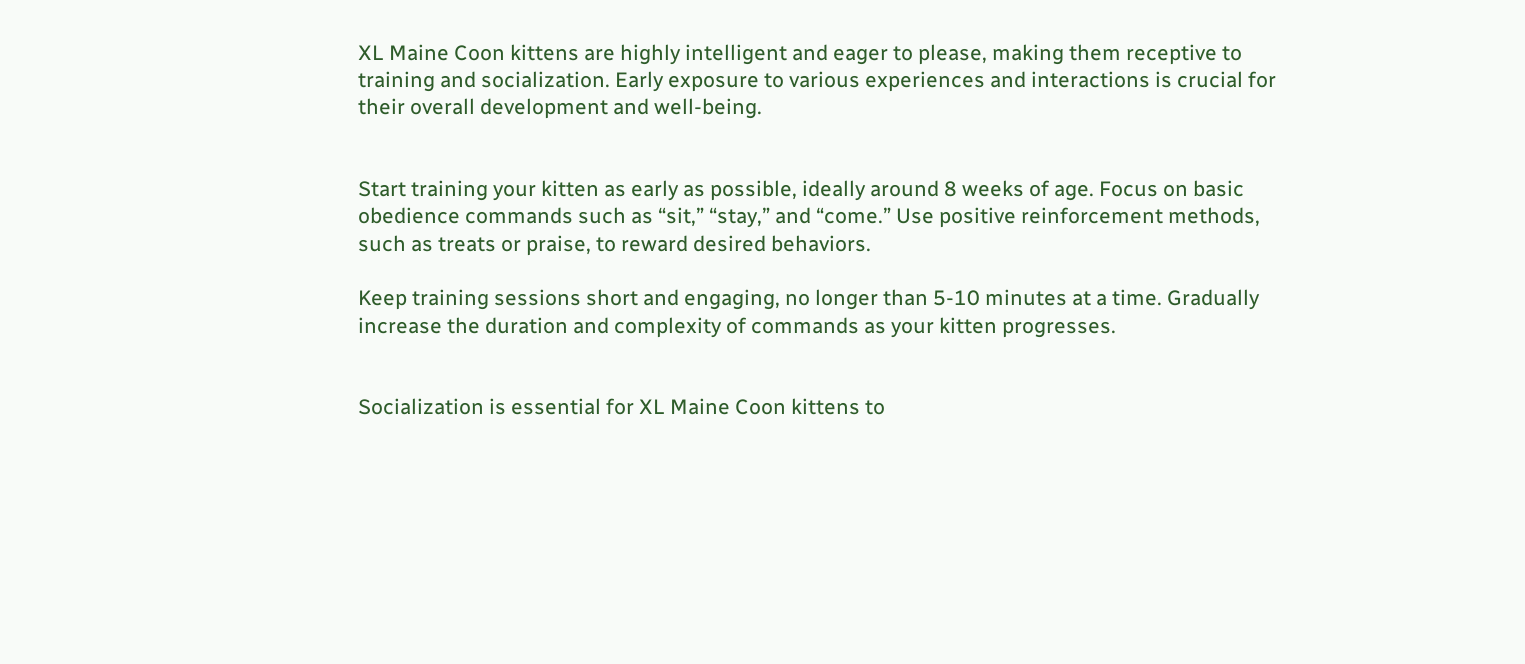XL Maine Coon kittens are highly intelligent and eager to please, making them receptive to training and socialization. Early exposure to various experiences and interactions is crucial for their overall development and well-being.


Start training your kitten as early as possible, ideally around 8 weeks of age. Focus on basic obedience commands such as “sit,” “stay,” and “come.” Use positive reinforcement methods, such as treats or praise, to reward desired behaviors.

Keep training sessions short and engaging, no longer than 5-10 minutes at a time. Gradually increase the duration and complexity of commands as your kitten progresses.


Socialization is essential for XL Maine Coon kittens to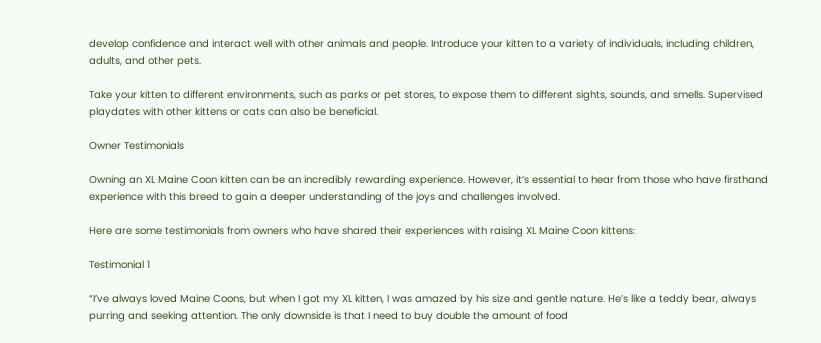develop confidence and interact well with other animals and people. Introduce your kitten to a variety of individuals, including children, adults, and other pets.

Take your kitten to different environments, such as parks or pet stores, to expose them to different sights, sounds, and smells. Supervised playdates with other kittens or cats can also be beneficial.

Owner Testimonials

Owning an XL Maine Coon kitten can be an incredibly rewarding experience. However, it’s essential to hear from those who have firsthand experience with this breed to gain a deeper understanding of the joys and challenges involved.

Here are some testimonials from owners who have shared their experiences with raising XL Maine Coon kittens:

Testimonial 1

“I’ve always loved Maine Coons, but when I got my XL kitten, I was amazed by his size and gentle nature. He’s like a teddy bear, always purring and seeking attention. The only downside is that I need to buy double the amount of food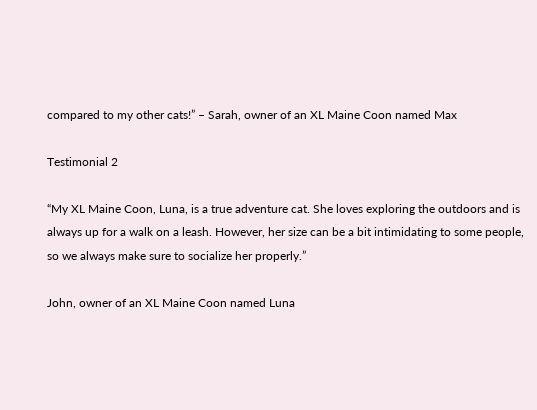compared to my other cats!” – Sarah, owner of an XL Maine Coon named Max

Testimonial 2

“My XL Maine Coon, Luna, is a true adventure cat. She loves exploring the outdoors and is always up for a walk on a leash. However, her size can be a bit intimidating to some people, so we always make sure to socialize her properly.”

John, owner of an XL Maine Coon named Luna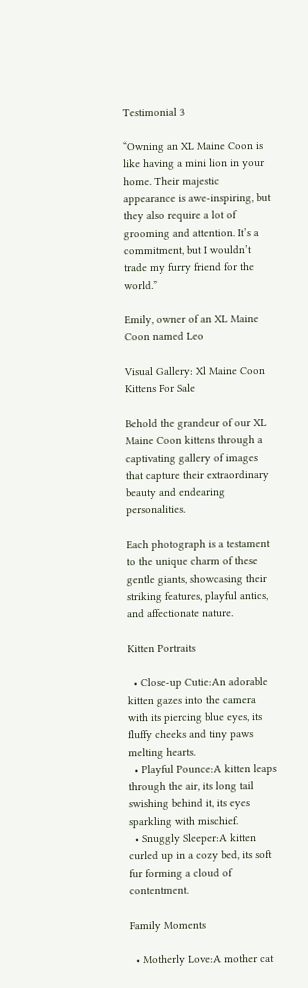Testimonial 3

“Owning an XL Maine Coon is like having a mini lion in your home. Their majestic appearance is awe-inspiring, but they also require a lot of grooming and attention. It’s a commitment, but I wouldn’t trade my furry friend for the world.”

Emily, owner of an XL Maine Coon named Leo

Visual Gallery: Xl Maine Coon Kittens For Sale

Behold the grandeur of our XL Maine Coon kittens through a captivating gallery of images that capture their extraordinary beauty and endearing personalities.

Each photograph is a testament to the unique charm of these gentle giants, showcasing their striking features, playful antics, and affectionate nature.

Kitten Portraits

  • Close-up Cutie:An adorable kitten gazes into the camera with its piercing blue eyes, its fluffy cheeks and tiny paws melting hearts.
  • Playful Pounce:A kitten leaps through the air, its long tail swishing behind it, its eyes sparkling with mischief.
  • Snuggly Sleeper:A kitten curled up in a cozy bed, its soft fur forming a cloud of contentment.

Family Moments

  • Motherly Love:A mother cat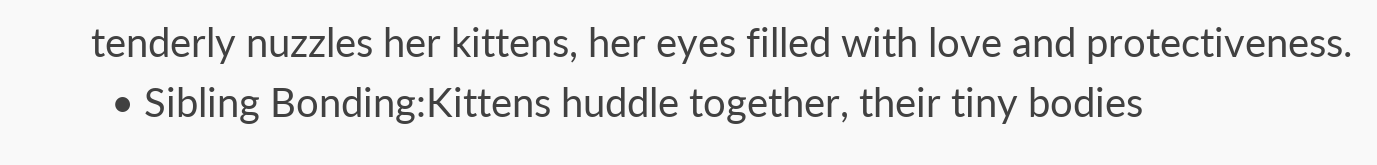tenderly nuzzles her kittens, her eyes filled with love and protectiveness.
  • Sibling Bonding:Kittens huddle together, their tiny bodies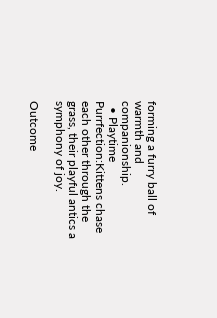forming a furry ball of warmth and companionship.
  • Playtime Purrfection:Kittens chase each other through the grass, their playful antics a symphony of joy.

Outcome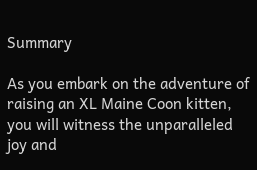Summary

As you embark on the adventure of raising an XL Maine Coon kitten, you will witness the unparalleled joy and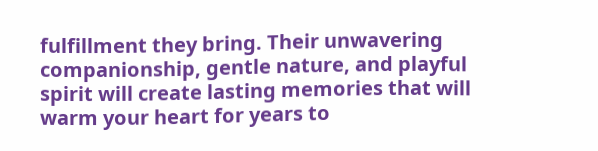fulfillment they bring. Their unwavering companionship, gentle nature, and playful spirit will create lasting memories that will warm your heart for years to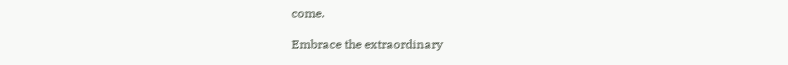come.

Embrace the extraordinary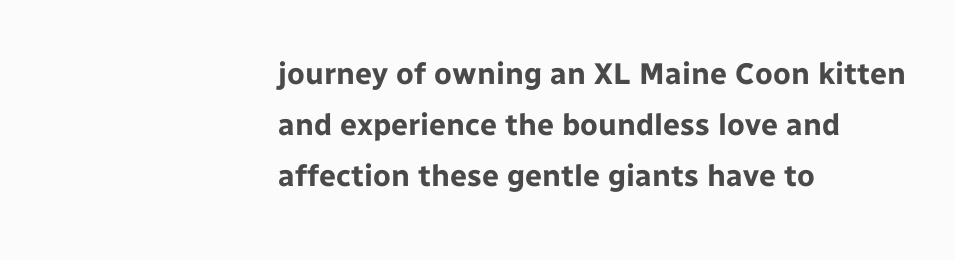journey of owning an XL Maine Coon kitten and experience the boundless love and affection these gentle giants have to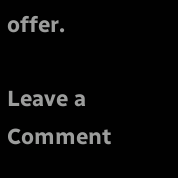offer.

Leave a Comment